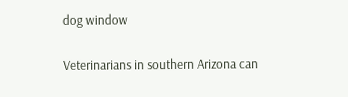dog window

Veterinarians in southern Arizona can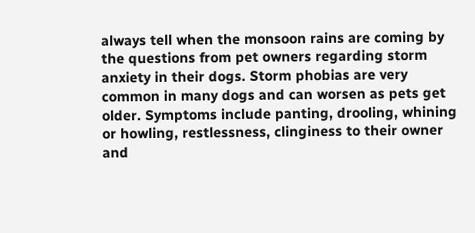always tell when the monsoon rains are coming by the questions from pet owners regarding storm anxiety in their dogs. Storm phobias are very common in many dogs and can worsen as pets get older. Symptoms include panting, drooling, whining or howling, restlessness, clinginess to their owner and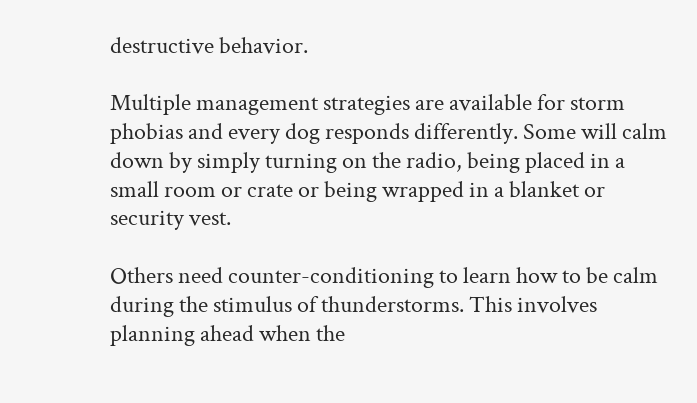destructive behavior.

Multiple management strategies are available for storm phobias and every dog responds differently. Some will calm down by simply turning on the radio, being placed in a small room or crate or being wrapped in a blanket or security vest.

Others need counter-conditioning to learn how to be calm during the stimulus of thunderstorms. This involves planning ahead when the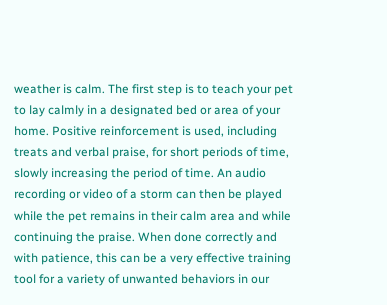weather is calm. The first step is to teach your pet to lay calmly in a designated bed or area of your home. Positive reinforcement is used, including treats and verbal praise, for short periods of time, slowly increasing the period of time. An audio recording or video of a storm can then be played while the pet remains in their calm area and while continuing the praise. When done correctly and with patience, this can be a very effective training tool for a variety of unwanted behaviors in our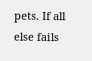pets. If all else fails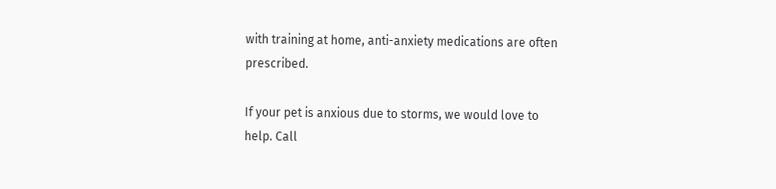with training at home, anti-anxiety medications are often prescribed.

If your pet is anxious due to storms, we would love to help. Call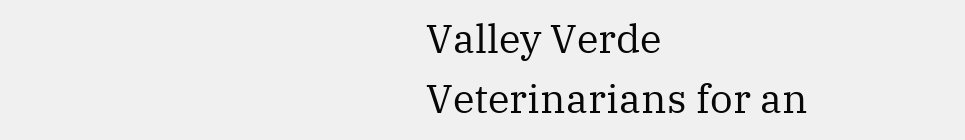Valley Verde Veterinarians for an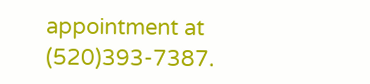appointment at (520)393-7387.